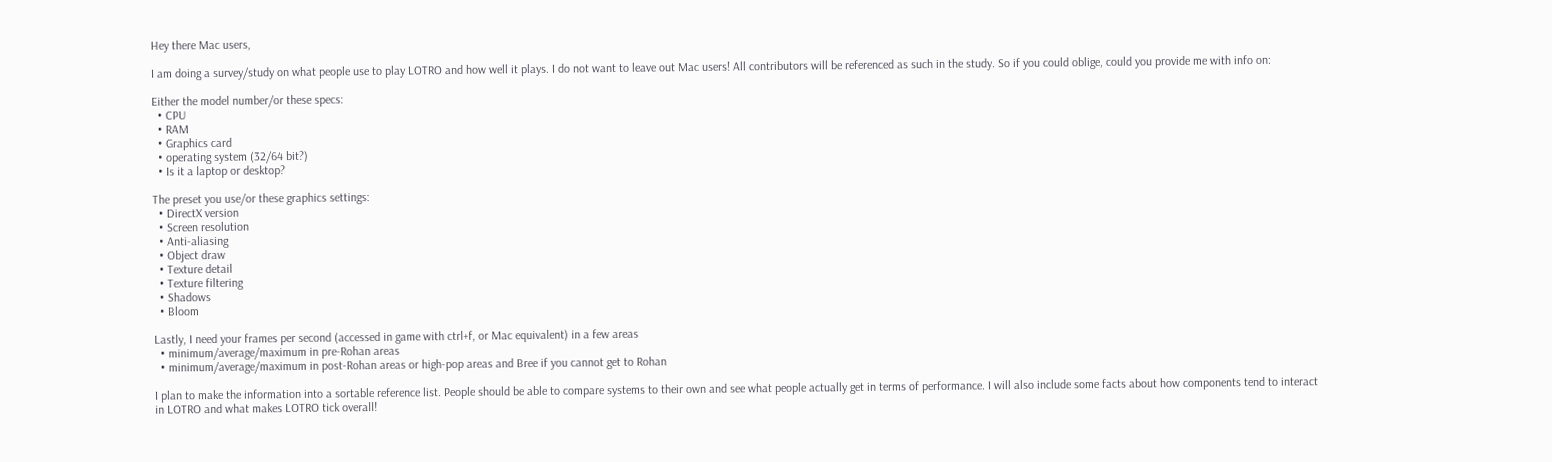Hey there Mac users,

I am doing a survey/study on what people use to play LOTRO and how well it plays. I do not want to leave out Mac users! All contributors will be referenced as such in the study. So if you could oblige, could you provide me with info on:

Either the model number/or these specs:
  • CPU
  • RAM
  • Graphics card
  • operating system (32/64 bit?)
  • Is it a laptop or desktop?

The preset you use/or these graphics settings:
  • DirectX version
  • Screen resolution
  • Anti-aliasing
  • Object draw
  • Texture detail
  • Texture filtering
  • Shadows
  • Bloom

Lastly, I need your frames per second (accessed in game with ctrl+f, or Mac equivalent) in a few areas
  • minimum/average/maximum in pre-Rohan areas
  • minimum/average/maximum in post-Rohan areas or high-pop areas and Bree if you cannot get to Rohan

I plan to make the information into a sortable reference list. People should be able to compare systems to their own and see what people actually get in terms of performance. I will also include some facts about how components tend to interact in LOTRO and what makes LOTRO tick overall!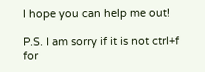I hope you can help me out!

P.S. I am sorry if it is not ctrl+f for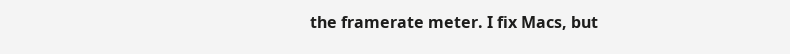the framerate meter. I fix Macs, but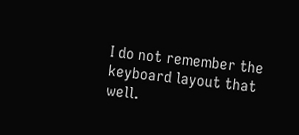I do not remember the keyboard layout that well.